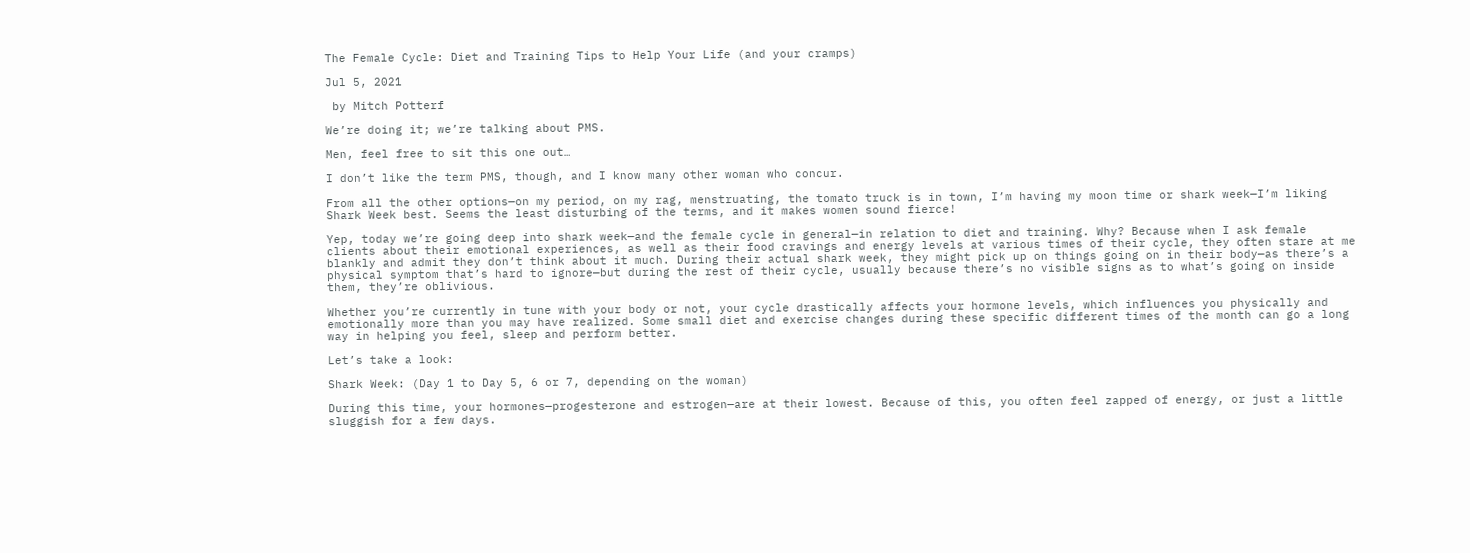The Female Cycle: Diet and Training Tips to Help Your Life (and your cramps)

Jul 5, 2021

 by Mitch Potterf

We’re doing it; we’re talking about PMS.

Men, feel free to sit this one out…

I don’t like the term PMS, though, and I know many other woman who concur.

From all the other options—on my period, on my rag, menstruating, the tomato truck is in town, I’m having my moon time or shark week—I’m liking Shark Week best. Seems the least disturbing of the terms, and it makes women sound fierce!

Yep, today we’re going deep into shark week—and the female cycle in general—in relation to diet and training. Why? Because when I ask female clients about their emotional experiences, as well as their food cravings and energy levels at various times of their cycle, they often stare at me blankly and admit they don’t think about it much. During their actual shark week, they might pick up on things going on in their body—as there’s a physical symptom that’s hard to ignore—but during the rest of their cycle, usually because there’s no visible signs as to what’s going on inside them, they’re oblivious.

Whether you’re currently in tune with your body or not, your cycle drastically affects your hormone levels, which influences you physically and emotionally more than you may have realized. Some small diet and exercise changes during these specific different times of the month can go a long way in helping you feel, sleep and perform better.

Let’s take a look:

Shark Week: (Day 1 to Day 5, 6 or 7, depending on the woman)

During this time, your hormones—progesterone and estrogen—are at their lowest. Because of this, you often feel zapped of energy, or just a little sluggish for a few days.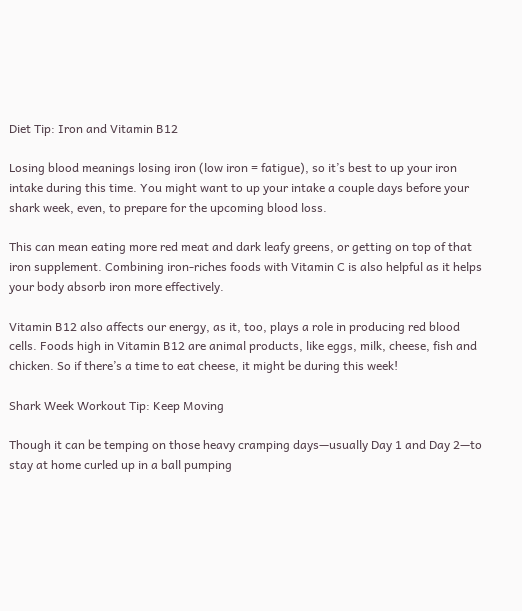Diet Tip: Iron and Vitamin B12

Losing blood meanings losing iron (low iron = fatigue), so it’s best to up your iron intake during this time. You might want to up your intake a couple days before your shark week, even, to prepare for the upcoming blood loss.

This can mean eating more red meat and dark leafy greens, or getting on top of that iron supplement. Combining iron-riches foods with Vitamin C is also helpful as it helps your body absorb iron more effectively.

Vitamin B12 also affects our energy, as it, too, plays a role in producing red blood cells. Foods high in Vitamin B12 are animal products, like eggs, milk, cheese, fish and chicken. So if there’s a time to eat cheese, it might be during this week!

Shark Week Workout Tip: Keep Moving

Though it can be temping on those heavy cramping days—usually Day 1 and Day 2—to stay at home curled up in a ball pumping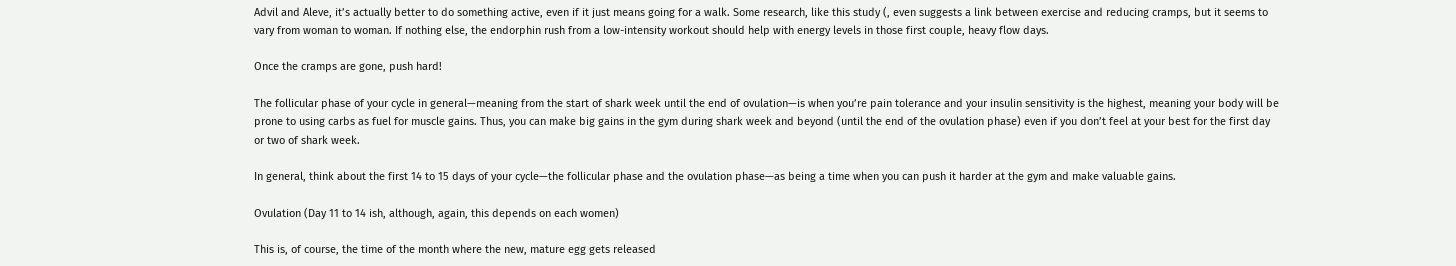Advil and Aleve, it’s actually better to do something active, even if it just means going for a walk. Some research, like this study (, even suggests a link between exercise and reducing cramps, but it seems to vary from woman to woman. If nothing else, the endorphin rush from a low-intensity workout should help with energy levels in those first couple, heavy flow days.

Once the cramps are gone, push hard!

The follicular phase of your cycle in general—meaning from the start of shark week until the end of ovulation—is when you’re pain tolerance and your insulin sensitivity is the highest, meaning your body will be prone to using carbs as fuel for muscle gains. Thus, you can make big gains in the gym during shark week and beyond (until the end of the ovulation phase) even if you don’t feel at your best for the first day or two of shark week.

In general, think about the first 14 to 15 days of your cycle—the follicular phase and the ovulation phase—as being a time when you can push it harder at the gym and make valuable gains.

Ovulation (Day 11 to 14 ish, although, again, this depends on each women)

This is, of course, the time of the month where the new, mature egg gets released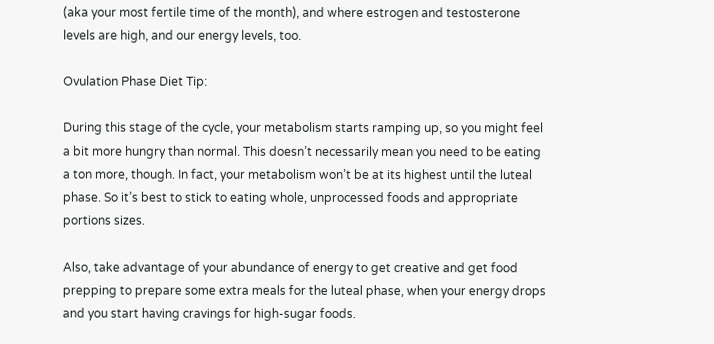(aka your most fertile time of the month), and where estrogen and testosterone levels are high, and our energy levels, too.

Ovulation Phase Diet Tip:

During this stage of the cycle, your metabolism starts ramping up, so you might feel a bit more hungry than normal. This doesn’t necessarily mean you need to be eating a ton more, though. In fact, your metabolism won’t be at its highest until the luteal phase. So it’s best to stick to eating whole, unprocessed foods and appropriate portions sizes.

Also, take advantage of your abundance of energy to get creative and get food prepping to prepare some extra meals for the luteal phase, when your energy drops and you start having cravings for high-sugar foods.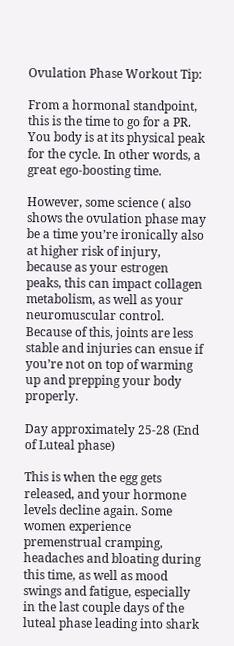Ovulation Phase Workout Tip:

From a hormonal standpoint, this is the time to go for a PR. You body is at its physical peak for the cycle. In other words, a great ego-boosting time.

However, some science ( also shows the ovulation phase may be a time you’re ironically also at higher risk of injury, because as your estrogen peaks, this can impact collagen metabolism, as well as your neuromuscular control. Because of this, joints are less stable and injuries can ensue if you’re not on top of warming up and prepping your body properly.

Day approximately 25-28 (End of Luteal phase)

This is when the egg gets released, and your hormone levels decline again. Some women experience premenstrual cramping, headaches and bloating during this time, as well as mood swings and fatigue, especially in the last couple days of the luteal phase leading into shark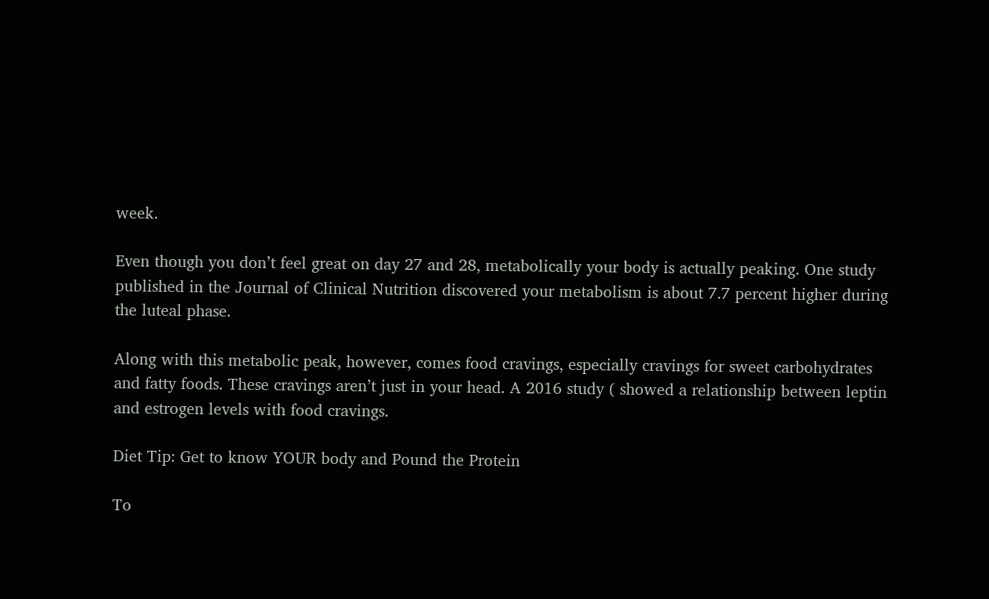week.

Even though you don’t feel great on day 27 and 28, metabolically your body is actually peaking. One study published in the Journal of Clinical Nutrition discovered your metabolism is about 7.7 percent higher during the luteal phase.

Along with this metabolic peak, however, comes food cravings, especially cravings for sweet carbohydrates and fatty foods. These cravings aren’t just in your head. A 2016 study ( showed a relationship between leptin and estrogen levels with food cravings.

Diet Tip: Get to know YOUR body and Pound the Protein

To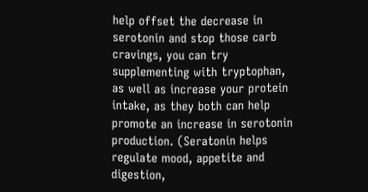help offset the decrease in serotonin and stop those carb cravings, you can try supplementing with tryptophan, as well as increase your protein intake, as they both can help promote an increase in serotonin production. (Seratonin helps regulate mood, appetite and digestion,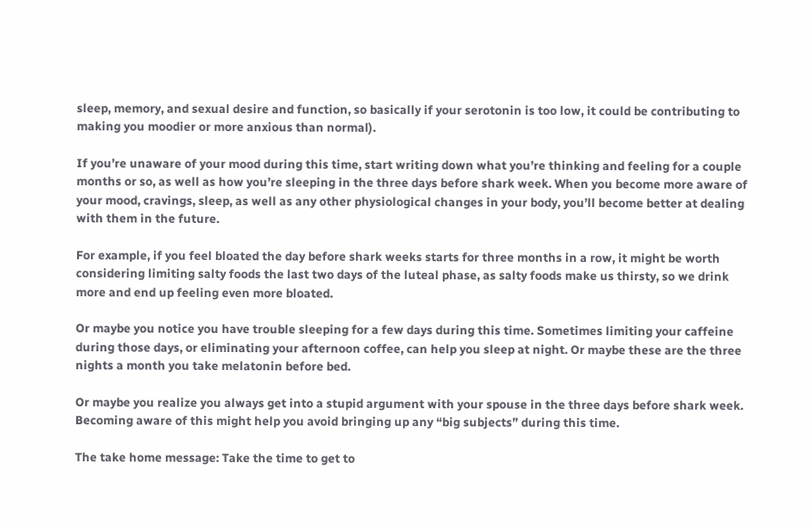sleep, memory, and sexual desire and function, so basically if your serotonin is too low, it could be contributing to making you moodier or more anxious than normal).

If you’re unaware of your mood during this time, start writing down what you’re thinking and feeling for a couple months or so, as well as how you’re sleeping in the three days before shark week. When you become more aware of your mood, cravings, sleep, as well as any other physiological changes in your body, you’ll become better at dealing with them in the future.

For example, if you feel bloated the day before shark weeks starts for three months in a row, it might be worth considering limiting salty foods the last two days of the luteal phase, as salty foods make us thirsty, so we drink more and end up feeling even more bloated.

Or maybe you notice you have trouble sleeping for a few days during this time. Sometimes limiting your caffeine during those days, or eliminating your afternoon coffee, can help you sleep at night. Or maybe these are the three nights a month you take melatonin before bed.

Or maybe you realize you always get into a stupid argument with your spouse in the three days before shark week. Becoming aware of this might help you avoid bringing up any “big subjects” during this time.

The take home message: Take the time to get to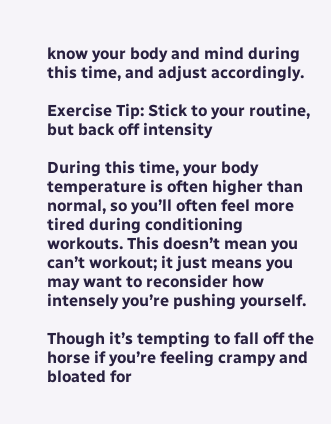know your body and mind during this time, and adjust accordingly.

Exercise Tip: Stick to your routine, but back off intensity

During this time, your body temperature is often higher than normal, so you’ll often feel more tired during conditioning workouts. This doesn’t mean you can’t workout; it just means you may want to reconsider how intensely you’re pushing yourself.

Though it’s tempting to fall off the horse if you’re feeling crampy and bloated for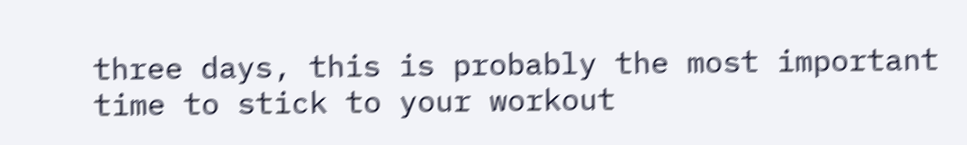three days, this is probably the most important time to stick to your workout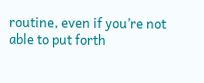routine, even if you’re not able to put forth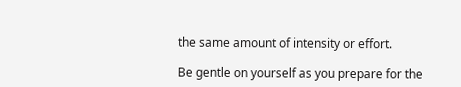the same amount of intensity or effort.

Be gentle on yourself as you prepare for the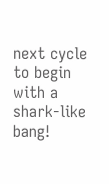next cycle to begin with a shark-like bang!